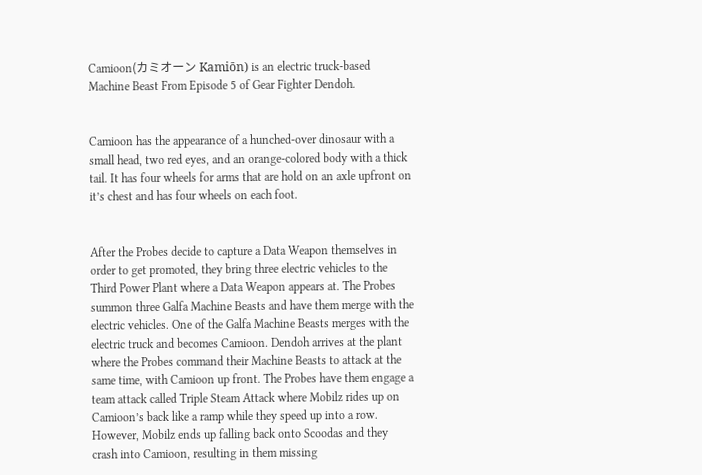Camioon(カミオーン Kamiōn) is an electric truck-based Machine Beast From Episode 5 of Gear Fighter Dendoh.


Camioon has the appearance of a hunched-over dinosaur with a small head, two red eyes, and an orange-colored body with a thick tail. It has four wheels for arms that are hold on an axle upfront on it’s chest and has four wheels on each foot.


After the Probes decide to capture a Data Weapon themselves in order to get promoted, they bring three electric vehicles to the Third Power Plant where a Data Weapon appears at. The Probes summon three Galfa Machine Beasts and have them merge with the electric vehicles. One of the Galfa Machine Beasts merges with the electric truck and becomes Camioon. Dendoh arrives at the plant where the Probes command their Machine Beasts to attack at the same time, with Camioon up front. The Probes have them engage a team attack called Triple Steam Attack where Mobilz rides up on Camioon’s back like a ramp while they speed up into a row. However, Mobilz ends up falling back onto Scoodas and they crash into Camioon, resulting in them missing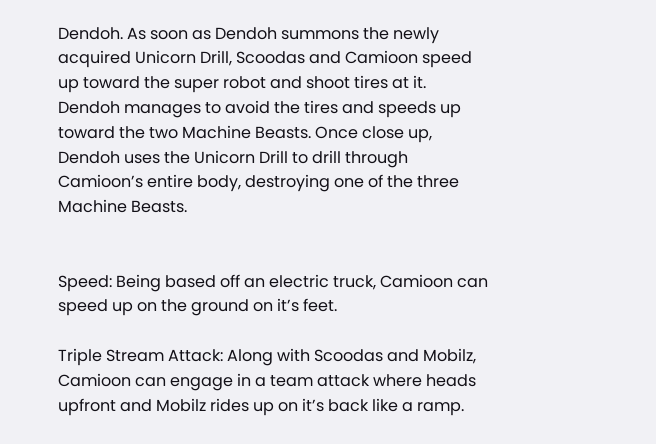Dendoh. As soon as Dendoh summons the newly acquired Unicorn Drill, Scoodas and Camioon speed up toward the super robot and shoot tires at it. Dendoh manages to avoid the tires and speeds up toward the two Machine Beasts. Once close up, Dendoh uses the Unicorn Drill to drill through Camioon’s entire body, destroying one of the three Machine Beasts.


Speed: Being based off an electric truck, Camioon can speed up on the ground on it’s feet.

Triple Stream Attack: Along with Scoodas and Mobilz, Camioon can engage in a team attack where heads upfront and Mobilz rides up on it’s back like a ramp.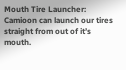Mouth Tire Launcher: Camioon can launch our tires straight from out of it’s mouth.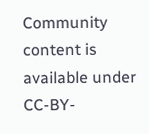Community content is available under CC-BY-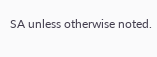SA unless otherwise noted.